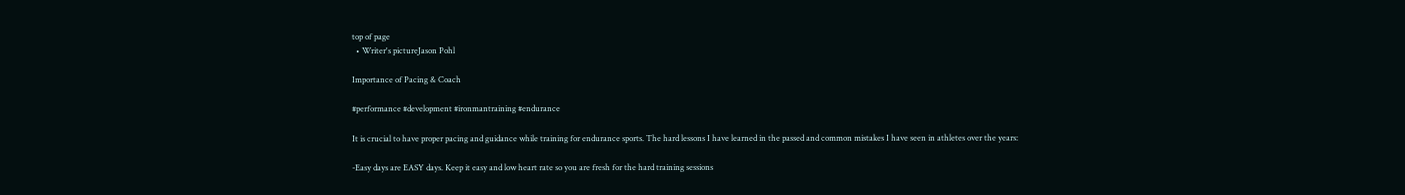top of page
  • Writer's pictureJason Pohl

Importance of Pacing & Coach

#performance #development #ironmantraining #endurance

It is crucial to have proper pacing and guidance while training for endurance sports. The hard lessons I have learned in the passed and common mistakes I have seen in athletes over the years:

-Easy days are EASY days. Keep it easy and low heart rate so you are fresh for the hard training sessions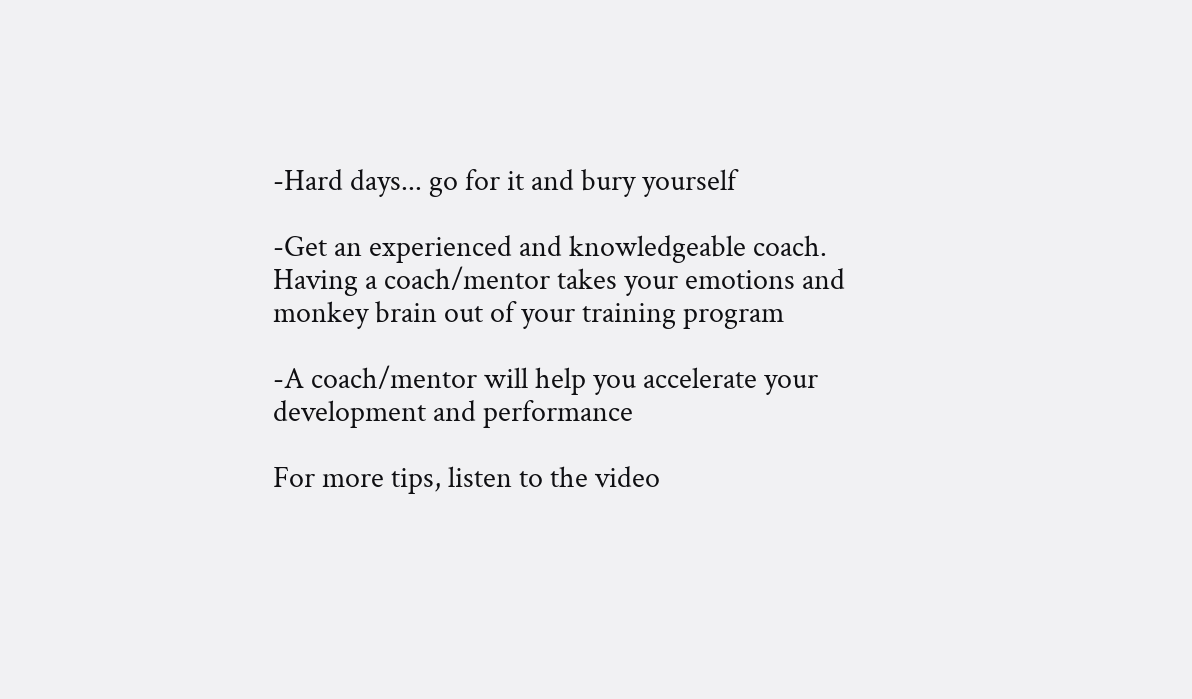-Hard days... go for it and bury yourself

-Get an experienced and knowledgeable coach. Having a coach/mentor takes your emotions and monkey brain out of your training program

-A coach/mentor will help you accelerate your development and performance

For more tips, listen to the video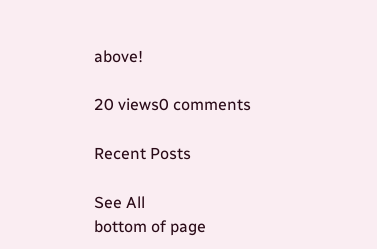above!

20 views0 comments

Recent Posts

See All
bottom of page